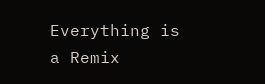Everything is a Remix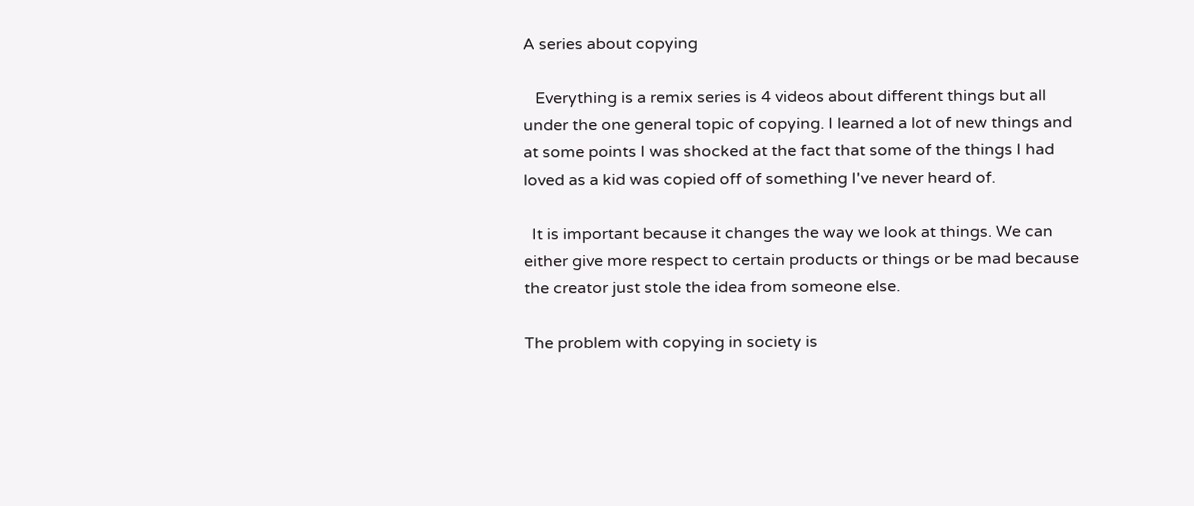A series about copying

   Everything is a remix series is 4 videos about different things but all under the one general topic of copying. I learned a lot of new things and at some points I was shocked at the fact that some of the things I had loved as a kid was copied off of something I've never heard of.

  It is important because it changes the way we look at things. We can either give more respect to certain products or things or be mad because the creator just stole the idea from someone else.

The problem with copying in society is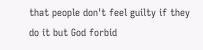that people don't feel guilty if they do it but God forbid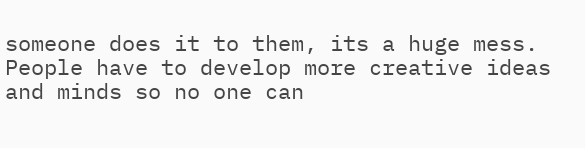someone does it to them, its a huge mess. People have to develop more creative ideas and minds so no one can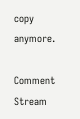copy anymore.

Comment Stream